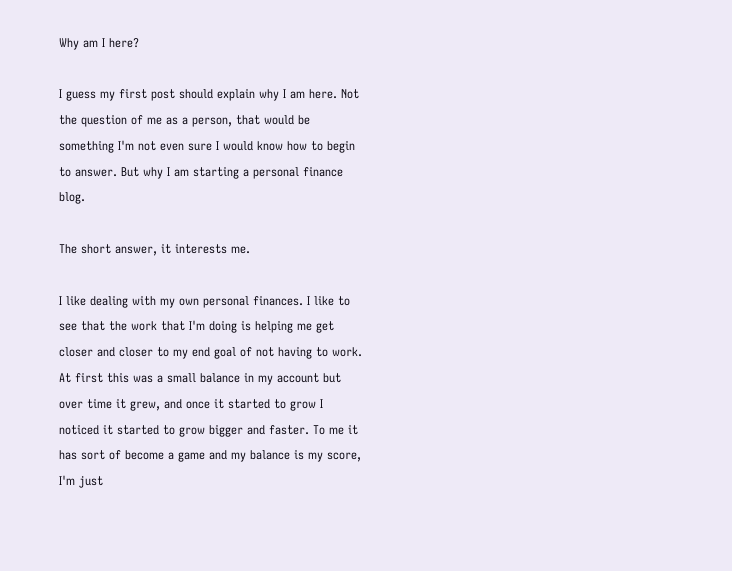Why am I here?

I guess my first post should explain why I am here. Not the question of me as a person, that would be something I'm not even sure I would know how to begin to answer. But why I am starting a personal finance blog.

The short answer, it interests me.

I like dealing with my own personal finances. I like to see that the work that I'm doing is helping me get closer and closer to my end goal of not having to work. At first this was a small balance in my account but over time it grew, and once it started to grow I noticed it started to grow bigger and faster. To me it has sort of become a game and my balance is my score, I'm just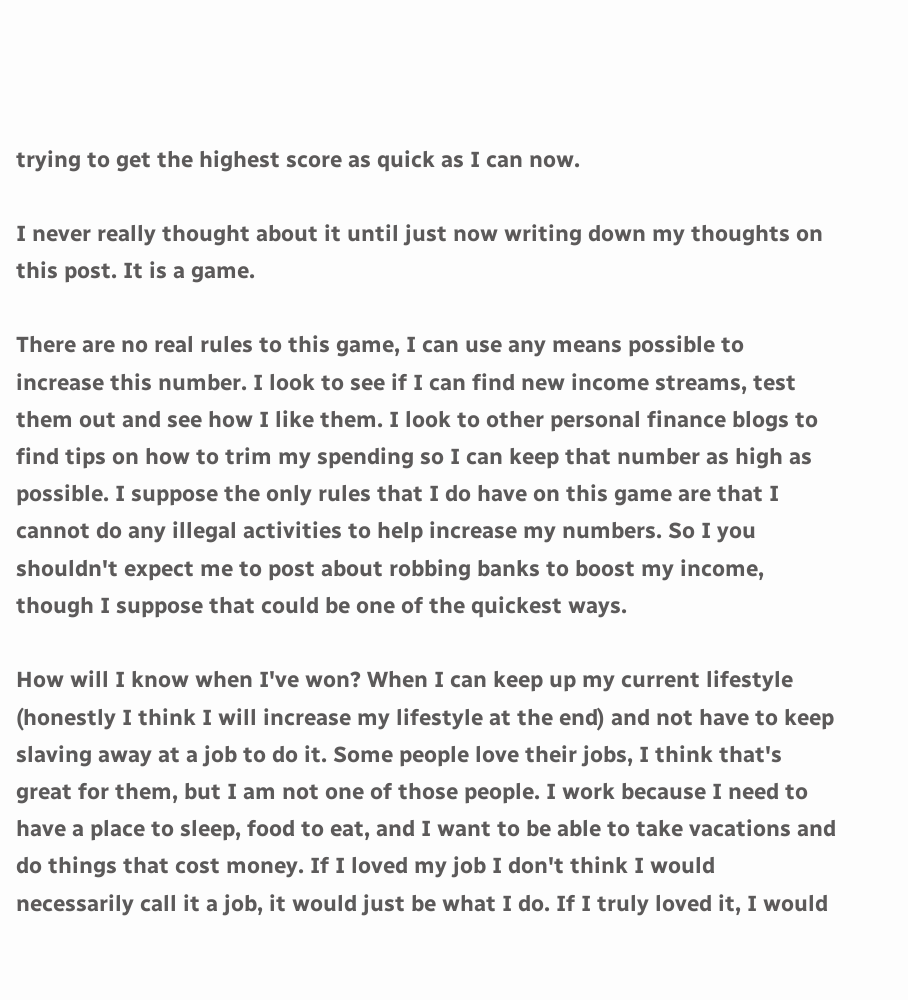trying to get the highest score as quick as I can now.

I never really thought about it until just now writing down my thoughts on this post. It is a game.

There are no real rules to this game, I can use any means possible to increase this number. I look to see if I can find new income streams, test them out and see how I like them. I look to other personal finance blogs to find tips on how to trim my spending so I can keep that number as high as possible. I suppose the only rules that I do have on this game are that I cannot do any illegal activities to help increase my numbers. So I you shouldn't expect me to post about robbing banks to boost my income, though I suppose that could be one of the quickest ways.

How will I know when I've won? When I can keep up my current lifestyle (honestly I think I will increase my lifestyle at the end) and not have to keep slaving away at a job to do it. Some people love their jobs, I think that's great for them, but I am not one of those people. I work because I need to have a place to sleep, food to eat, and I want to be able to take vacations and do things that cost money. If I loved my job I don't think I would necessarily call it a job, it would just be what I do. If I truly loved it, I would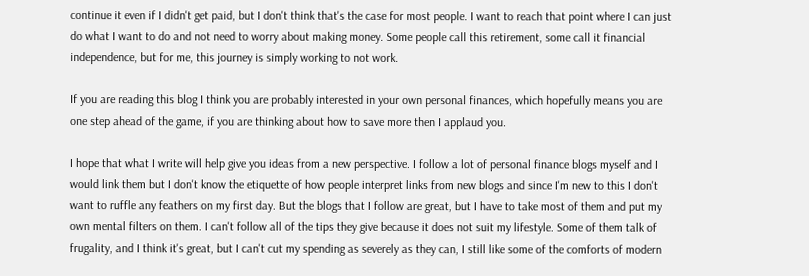continue it even if I didn't get paid, but I don't think that's the case for most people. I want to reach that point where I can just do what I want to do and not need to worry about making money. Some people call this retirement, some call it financial independence, but for me, this journey is simply working to not work.

If you are reading this blog I think you are probably interested in your own personal finances, which hopefully means you are one step ahead of the game, if you are thinking about how to save more then I applaud you.

I hope that what I write will help give you ideas from a new perspective. I follow a lot of personal finance blogs myself and I would link them but I don't know the etiquette of how people interpret links from new blogs and since I'm new to this I don't want to ruffle any feathers on my first day. But the blogs that I follow are great, but I have to take most of them and put my own mental filters on them. I can't follow all of the tips they give because it does not suit my lifestyle. Some of them talk of frugality, and I think it's great, but I can't cut my spending as severely as they can, I still like some of the comforts of modern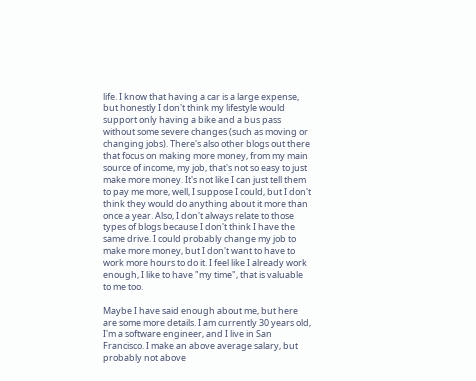life. I know that having a car is a large expense, but honestly I don't think my lifestyle would support only having a bike and a bus pass without some severe changes (such as moving or changing jobs). There's also other blogs out there that focus on making more money, from my main source of income, my job, that's not so easy to just make more money. It's not like I can just tell them to pay me more, well, I suppose I could, but I don't think they would do anything about it more than once a year. Also, I don't always relate to those types of blogs because I don't think I have the same drive. I could probably change my job to make more money, but I don't want to have to work more hours to do it. I feel like I already work enough, I like to have "my time", that is valuable to me too.

Maybe I have said enough about me, but here are some more details. I am currently 30 years old, I'm a software engineer, and I live in San Francisco. I make an above average salary, but probably not above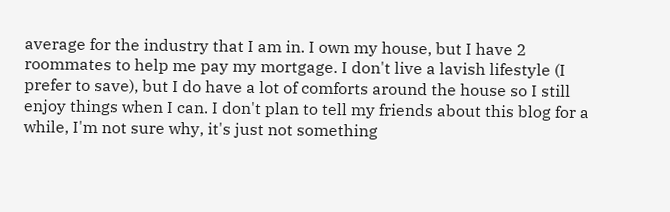average for the industry that I am in. I own my house, but I have 2 roommates to help me pay my mortgage. I don't live a lavish lifestyle (I prefer to save), but I do have a lot of comforts around the house so I still enjoy things when I can. I don't plan to tell my friends about this blog for a while, I'm not sure why, it's just not something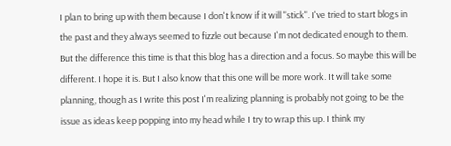I plan to bring up with them because I don't know if it will "stick". I've tried to start blogs in the past and they always seemed to fizzle out because I'm not dedicated enough to them. But the difference this time is that this blog has a direction and a focus. So maybe this will be different. I hope it is. But I also know that this one will be more work. It will take some planning, though as I write this post I'm realizing planning is probably not going to be the issue as ideas keep popping into my head while I try to wrap this up. I think my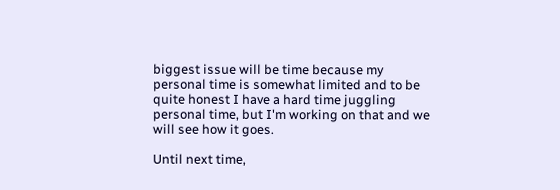biggest issue will be time because my personal time is somewhat limited and to be quite honest I have a hard time juggling personal time, but I'm working on that and we will see how it goes.

Until next time,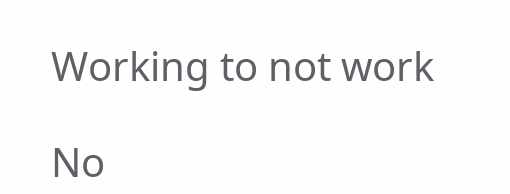Working to not work

No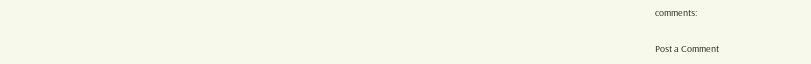comments:

Post a Comment